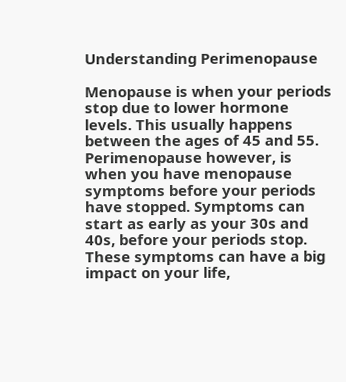Understanding Perimenopause

Menopause is when your periods stop due to lower hormone levels. This usually happens between the ages of 45 and 55. Perimenopause however, is when you have menopause symptoms before your periods have stopped. Symptoms can start as early as your 30s and 40s, before your periods stop. These symptoms can have a big impact on your life,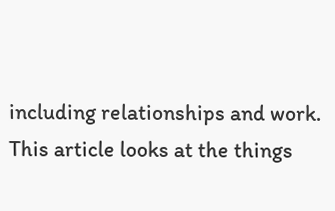including relationships and work. This article looks at the things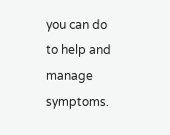you can do to help and manage symptoms.